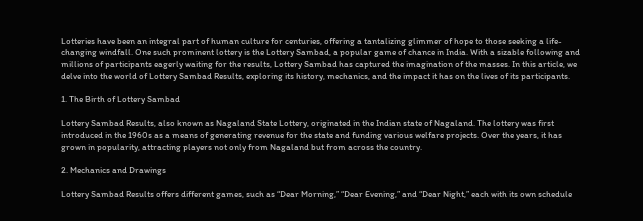Lotteries have been an integral part of human culture for centuries, offering a tantalizing glimmer of hope to those seeking a life-changing windfall. One such prominent lottery is the Lottery Sambad, a popular game of chance in India. With a sizable following and millions of participants eagerly waiting for the results, Lottery Sambad has captured the imagination of the masses. In this article, we delve into the world of Lottery Sambad Results, exploring its history, mechanics, and the impact it has on the lives of its participants.

1. The Birth of Lottery Sambad

Lottery Sambad Results, also known as Nagaland State Lottery, originated in the Indian state of Nagaland. The lottery was first introduced in the 1960s as a means of generating revenue for the state and funding various welfare projects. Over the years, it has grown in popularity, attracting players not only from Nagaland but from across the country.

2. Mechanics and Drawings

Lottery Sambad Results offers different games, such as “Dear Morning,” “Dear Evening,” and “Dear Night,” each with its own schedule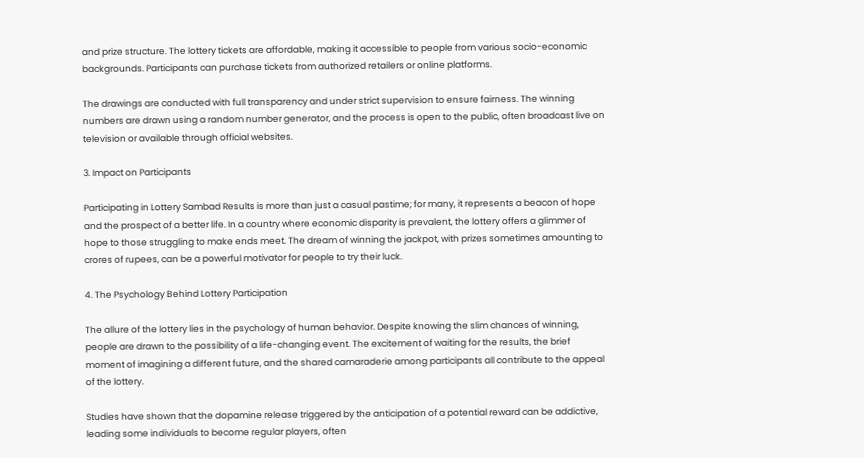and prize structure. The lottery tickets are affordable, making it accessible to people from various socio-economic backgrounds. Participants can purchase tickets from authorized retailers or online platforms.

The drawings are conducted with full transparency and under strict supervision to ensure fairness. The winning numbers are drawn using a random number generator, and the process is open to the public, often broadcast live on television or available through official websites.

3. Impact on Participants

Participating in Lottery Sambad Results is more than just a casual pastime; for many, it represents a beacon of hope and the prospect of a better life. In a country where economic disparity is prevalent, the lottery offers a glimmer of hope to those struggling to make ends meet. The dream of winning the jackpot, with prizes sometimes amounting to crores of rupees, can be a powerful motivator for people to try their luck.

4. The Psychology Behind Lottery Participation

The allure of the lottery lies in the psychology of human behavior. Despite knowing the slim chances of winning, people are drawn to the possibility of a life-changing event. The excitement of waiting for the results, the brief moment of imagining a different future, and the shared camaraderie among participants all contribute to the appeal of the lottery.

Studies have shown that the dopamine release triggered by the anticipation of a potential reward can be addictive, leading some individuals to become regular players, often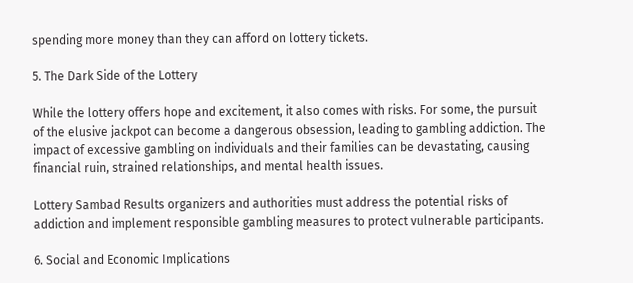spending more money than they can afford on lottery tickets.

5. The Dark Side of the Lottery

While the lottery offers hope and excitement, it also comes with risks. For some, the pursuit of the elusive jackpot can become a dangerous obsession, leading to gambling addiction. The impact of excessive gambling on individuals and their families can be devastating, causing financial ruin, strained relationships, and mental health issues.

Lottery Sambad Results organizers and authorities must address the potential risks of addiction and implement responsible gambling measures to protect vulnerable participants.

6. Social and Economic Implications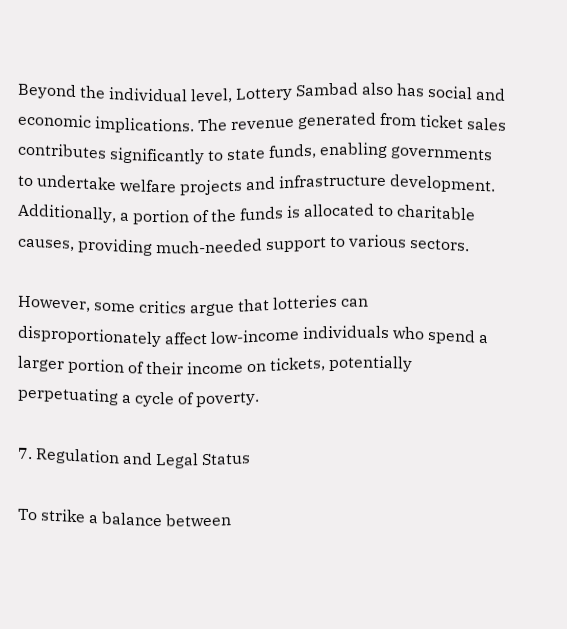Beyond the individual level, Lottery Sambad also has social and economic implications. The revenue generated from ticket sales contributes significantly to state funds, enabling governments to undertake welfare projects and infrastructure development. Additionally, a portion of the funds is allocated to charitable causes, providing much-needed support to various sectors.

However, some critics argue that lotteries can disproportionately affect low-income individuals who spend a larger portion of their income on tickets, potentially perpetuating a cycle of poverty.

7. Regulation and Legal Status

To strike a balance between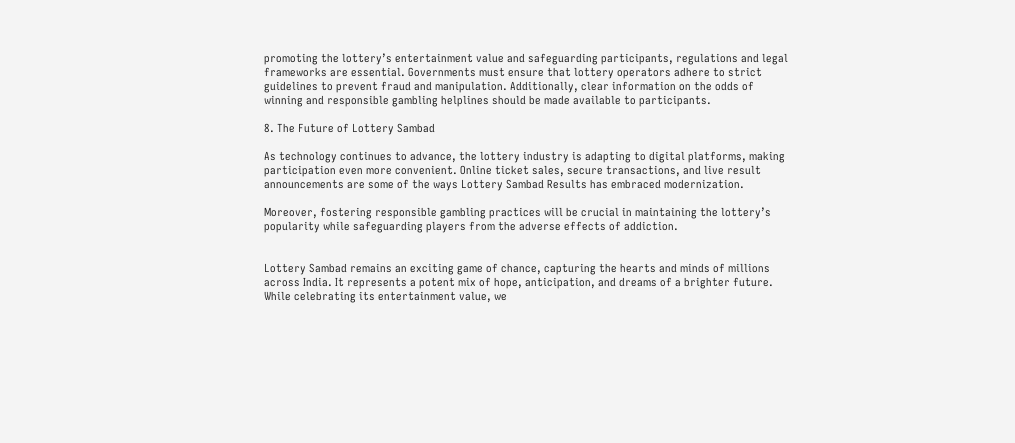promoting the lottery’s entertainment value and safeguarding participants, regulations and legal frameworks are essential. Governments must ensure that lottery operators adhere to strict guidelines to prevent fraud and manipulation. Additionally, clear information on the odds of winning and responsible gambling helplines should be made available to participants.

8. The Future of Lottery Sambad

As technology continues to advance, the lottery industry is adapting to digital platforms, making participation even more convenient. Online ticket sales, secure transactions, and live result announcements are some of the ways Lottery Sambad Results has embraced modernization.

Moreover, fostering responsible gambling practices will be crucial in maintaining the lottery’s popularity while safeguarding players from the adverse effects of addiction.


Lottery Sambad remains an exciting game of chance, capturing the hearts and minds of millions across India. It represents a potent mix of hope, anticipation, and dreams of a brighter future. While celebrating its entertainment value, we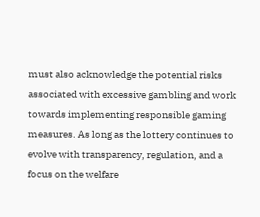must also acknowledge the potential risks associated with excessive gambling and work towards implementing responsible gaming measures. As long as the lottery continues to evolve with transparency, regulation, and a focus on the welfare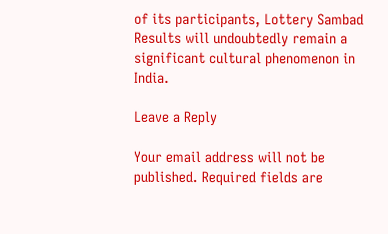of its participants, Lottery Sambad Results will undoubtedly remain a significant cultural phenomenon in India.

Leave a Reply

Your email address will not be published. Required fields are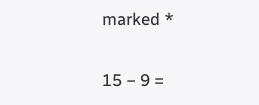marked *

15 − 9 =